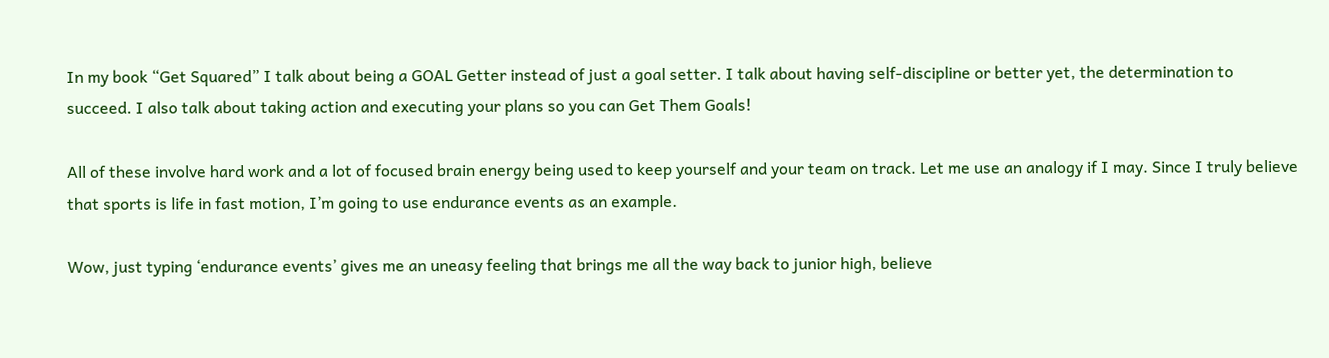In my book “Get Squared” I talk about being a GOAL Getter instead of just a goal setter. I talk about having self-discipline or better yet, the determination to succeed. I also talk about taking action and executing your plans so you can Get Them Goals!

All of these involve hard work and a lot of focused brain energy being used to keep yourself and your team on track. Let me use an analogy if I may. Since I truly believe that sports is life in fast motion, I’m going to use endurance events as an example.

Wow, just typing ‘endurance events’ gives me an uneasy feeling that brings me all the way back to junior high, believe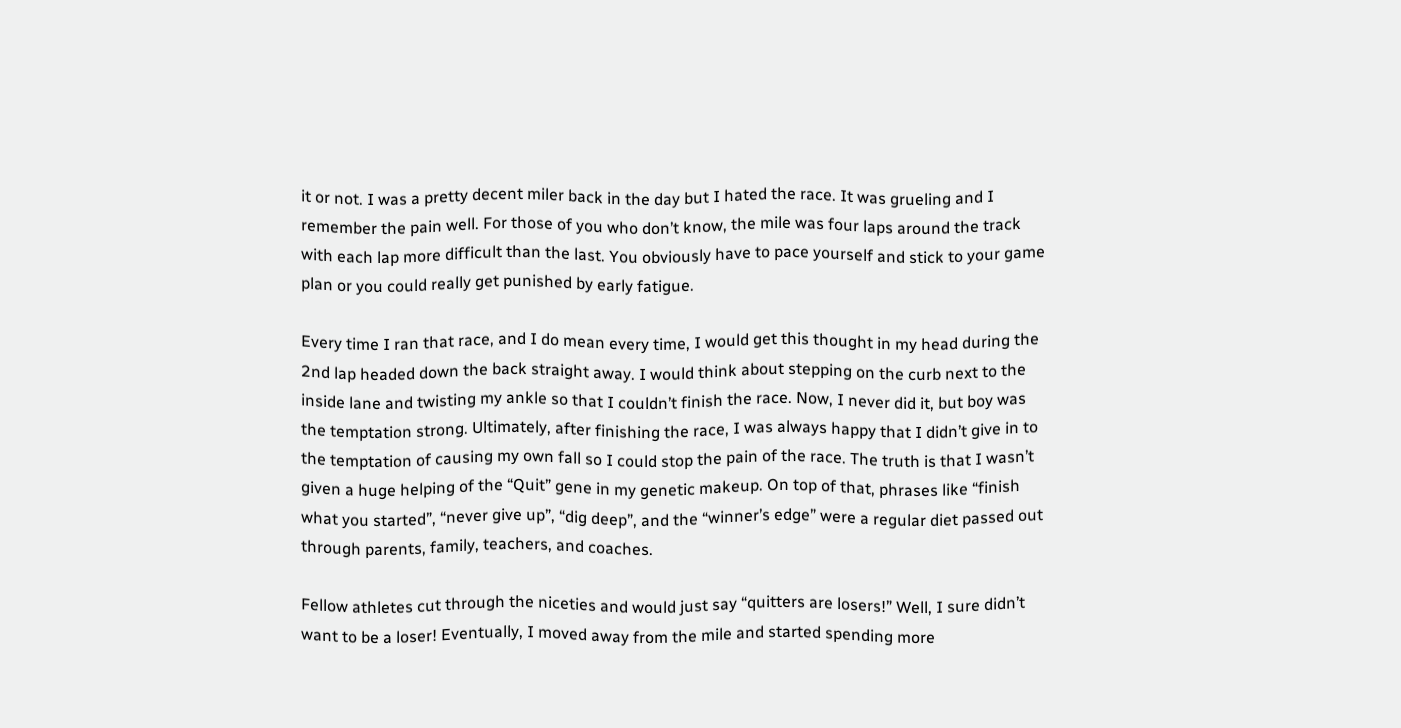it or not. I was a pretty decent miler back in the day but I hated the race. It was grueling and I remember the pain well. For those of you who don’t know, the mile was four laps around the track with each lap more difficult than the last. You obviously have to pace yourself and stick to your game plan or you could really get punished by early fatigue.

Every time I ran that race, and I do mean every time, I would get this thought in my head during the 2nd lap headed down the back straight away. I would think about stepping on the curb next to the inside lane and twisting my ankle so that I couldn’t finish the race. Now, I never did it, but boy was the temptation strong. Ultimately, after finishing the race, I was always happy that I didn’t give in to the temptation of causing my own fall so I could stop the pain of the race. The truth is that I wasn’t given a huge helping of the “Quit” gene in my genetic makeup. On top of that, phrases like “finish what you started”, “never give up”, “dig deep”, and the “winner’s edge” were a regular diet passed out through parents, family, teachers, and coaches.

Fellow athletes cut through the niceties and would just say “quitters are losers!” Well, I sure didn’t want to be a loser! Eventually, I moved away from the mile and started spending more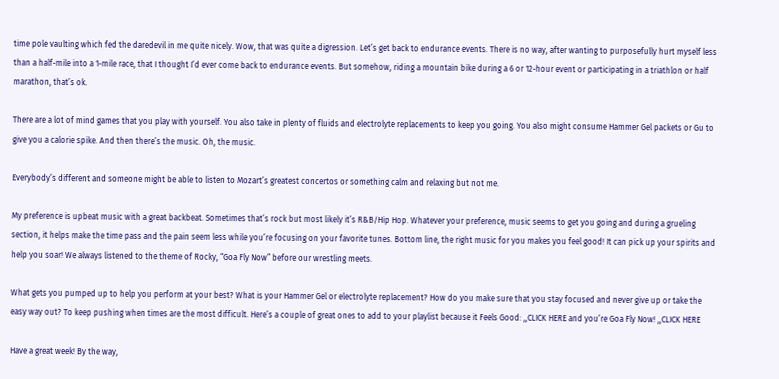time pole vaulting which fed the daredevil in me quite nicely. Wow, that was quite a digression. Let’s get back to endurance events. There is no way, after wanting to purposefully hurt myself less than a half-mile into a 1-mile race, that I thought I’d ever come back to endurance events. But somehow, riding a mountain bike during a 6 or 12-hour event or participating in a triathlon or half marathon, that’s ok.

There are a lot of mind games that you play with yourself. You also take in plenty of fluids and electrolyte replacements to keep you going. You also might consume Hammer Gel packets or Gu to give you a calorie spike. And then there’s the music. Oh, the music.

Everybody’s different and someone might be able to listen to Mozart’s greatest concertos or something calm and relaxing but not me.

My preference is upbeat music with a great backbeat. Sometimes that’s rock but most likely it’s R&B/Hip Hop. Whatever your preference, music seems to get you going and during a grueling section, it helps make the time pass and the pain seem less while you’re focusing on your favorite tunes. Bottom line, the right music for you makes you feel good! It can pick up your spirits and help you soar! We always listened to the theme of Rocky, “Goa Fly Now” before our wrestling meets.

What gets you pumped up to help you perform at your best? What is your Hammer Gel or electrolyte replacement? How do you make sure that you stay focused and never give up or take the easy way out? To keep pushing when times are the most difficult. Here’s a couple of great ones to add to your playlist because it Feels Good: ,,CLICK HERE and you’re Goa Fly Now! ,,CLICK HERE

Have a great week! By the way,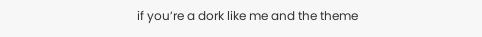if you’re a dork like me and the theme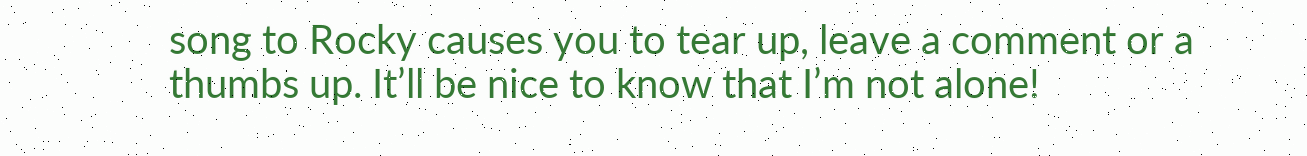song to Rocky causes you to tear up, leave a comment or a thumbs up. It’ll be nice to know that I’m not alone!